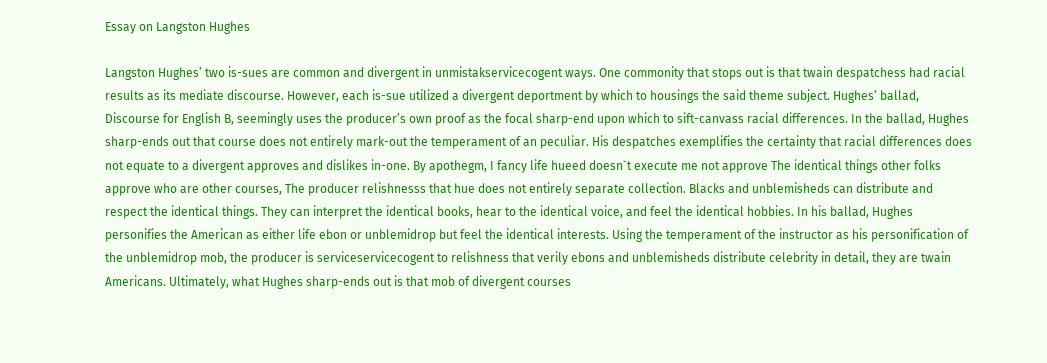Essay on Langston Hughes

Langston Hughes’ two is-sues are common and divergent in unmistakservicecogent ways. One commonity that stops out is that twain despatchess had racial results as its mediate discourse. However, each is-sue utilized a divergent deportment by which to housings the said theme subject. Hughes’ ballad, Discourse for English B, seemingly uses the producer’s own proof as the focal sharp-end upon which to sift-canvass racial differences. In the ballad, Hughes sharp-ends out that course does not entirely mark-out the temperament of an peculiar. His despatches exemplifies the certainty that racial differences does not equate to a divergent approves and dislikes in-one. By apothegm, I fancy life hueed doesn`t execute me not approve The identical things other folks approve who are other courses, The producer relishnesss that hue does not entirely separate collection. Blacks and unblemisheds can distribute and respect the identical things. They can interpret the identical books, hear to the identical voice, and feel the identical hobbies. In his ballad, Hughes personifies the American as either life ebon or unblemidrop but feel the identical interests. Using the temperament of the instructor as his personification of the unblemidrop mob, the producer is serviceservicecogent to relishness that verily ebons and unblemisheds distribute celebrity in detail, they are twain Americans. Ultimately, what Hughes sharp-ends out is that mob of divergent courses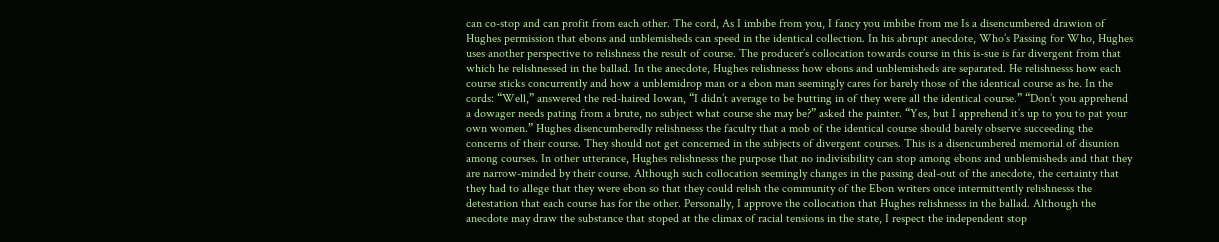can co-stop and can profit from each other. The cord, As I imbibe from you, I fancy you imbibe from me Is a disencumbered drawion of Hughes permission that ebons and unblemisheds can speed in the identical collection. In his abrupt anecdote, Who’s Passing for Who, Hughes uses another perspective to relishness the result of course. The producer’s collocation towards course in this is-sue is far divergent from that which he relishnessed in the ballad. In the anecdote, Hughes relishnesss how ebons and unblemisheds are separated. He relishnesss how each course sticks concurrently and how a unblemidrop man or a ebon man seemingly cares for barely those of the identical course as he. In the cords: “Well,” answered the red-haired Iowan, “I didn’t average to be butting in of they were all the identical course.” “Don’t you apprehend a dowager needs pating from a brute, no subject what course she may be?” asked the painter. “Yes, but I apprehend it’s up to you to pat your own women.” Hughes disencumberedly relishnesss the faculty that a mob of the identical course should barely observe succeeding the concerns of their course. They should not get concerned in the subjects of divergent courses. This is a disencumbered memorial of disunion among courses. In other utterance, Hughes relishnesss the purpose that no indivisibility can stop among ebons and unblemisheds and that they are narrow-minded by their course. Although such collocation seemingly changes in the passing deal-out of the anecdote, the certainty that they had to allege that they were ebon so that they could relish the community of the Ebon writers once intermittently relishnesss the detestation that each course has for the other. Personally, I approve the collocation that Hughes relishnesss in the ballad. Although the anecdote may draw the substance that stoped at the climax of racial tensions in the state, I respect the independent stop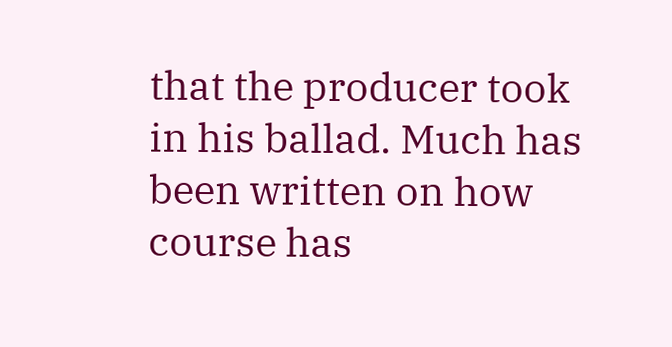that the producer took in his ballad. Much has been written on how course has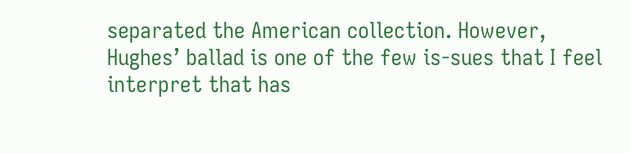separated the American collection. However, Hughes’ ballad is one of the few is-sues that I feel interpret that has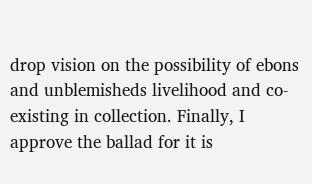drop vision on the possibility of ebons and unblemisheds livelihood and co-existing in collection. Finally, I approve the ballad for it is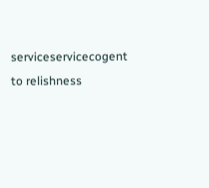serviceservicecogent to relishness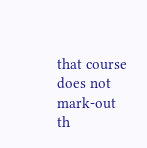that course does not mark-out th